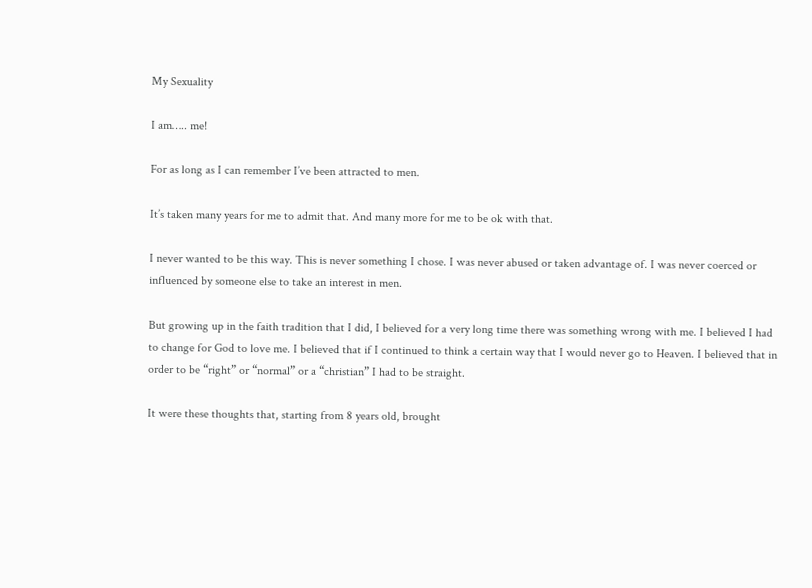My Sexuality

I am….. me!

For as long as I can remember I’ve been attracted to men.

It’s taken many years for me to admit that. And many more for me to be ok with that.

I never wanted to be this way. This is never something I chose. I was never abused or taken advantage of. I was never coerced or influenced by someone else to take an interest in men.

But growing up in the faith tradition that I did, I believed for a very long time there was something wrong with me. I believed I had to change for God to love me. I believed that if I continued to think a certain way that I would never go to Heaven. I believed that in order to be “right” or “normal” or a “christian” I had to be straight.

It were these thoughts that, starting from 8 years old, brought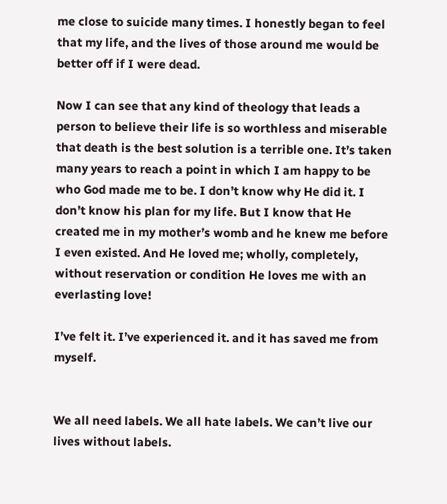me close to suicide many times. I honestly began to feel that my life, and the lives of those around me would be better off if I were dead.

Now I can see that any kind of theology that leads a person to believe their life is so worthless and miserable that death is the best solution is a terrible one. It’s taken many years to reach a point in which I am happy to be who God made me to be. I don’t know why He did it. I don’t know his plan for my life. But I know that He created me in my mother’s womb and he knew me before I even existed. And He loved me; wholly, completely, without reservation or condition He loves me with an everlasting love!

I’ve felt it. I’ve experienced it. and it has saved me from myself.


We all need labels. We all hate labels. We can’t live our lives without labels.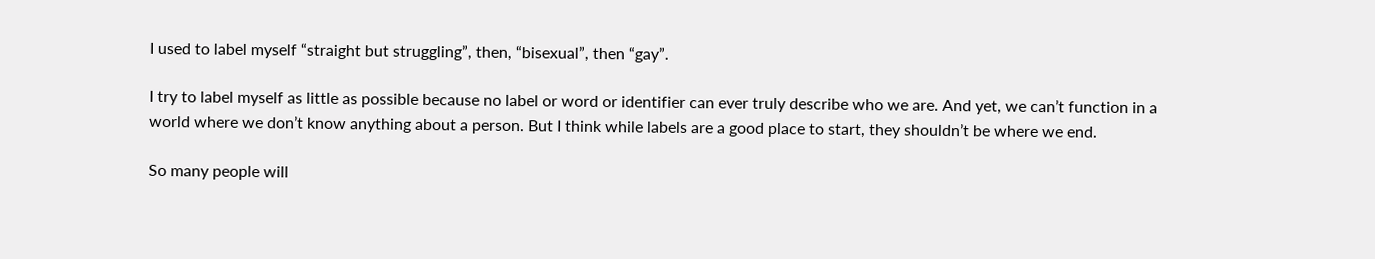I used to label myself “straight but struggling”, then, “bisexual”, then “gay”.

I try to label myself as little as possible because no label or word or identifier can ever truly describe who we are. And yet, we can’t function in a world where we don’t know anything about a person. But I think while labels are a good place to start, they shouldn’t be where we end.

So many people will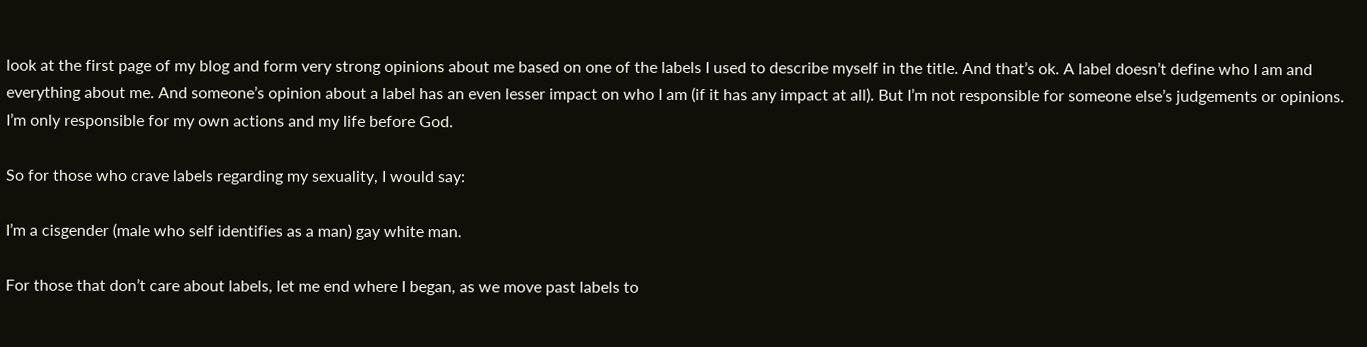look at the first page of my blog and form very strong opinions about me based on one of the labels I used to describe myself in the title. And that’s ok. A label doesn’t define who I am and everything about me. And someone’s opinion about a label has an even lesser impact on who I am (if it has any impact at all). But I’m not responsible for someone else’s judgements or opinions. I’m only responsible for my own actions and my life before God.

So for those who crave labels regarding my sexuality, I would say:

I’m a cisgender (male who self identifies as a man) gay white man.

For those that don’t care about labels, let me end where I began, as we move past labels to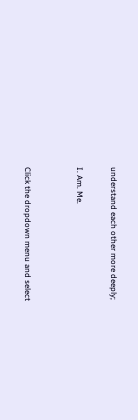understand each other more deeply;

I. Am. Me.


Click the dropdown menu and select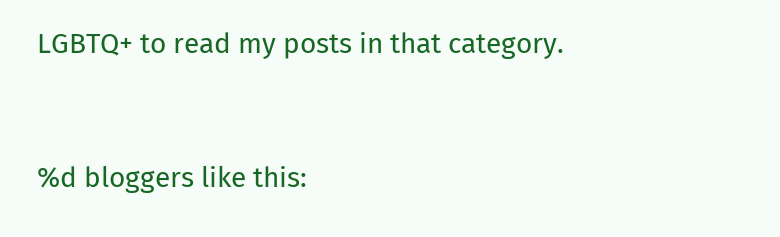LGBTQ+ to read my posts in that category.


%d bloggers like this: